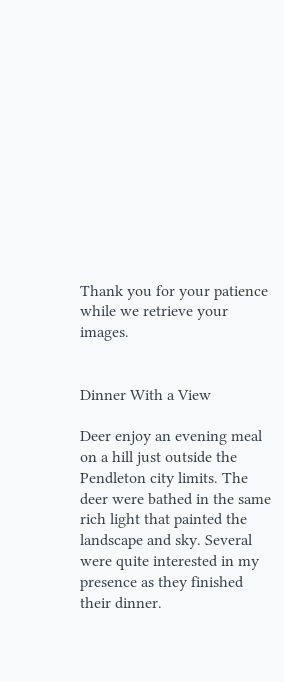Thank you for your patience while we retrieve your images.


Dinner With a View

Deer enjoy an evening meal on a hill just outside the Pendleton city limits. The deer were bathed in the same rich light that painted the landscape and sky. Several were quite interested in my presence as they finished their dinner.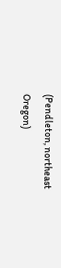(Pendleton, northeast Oregon)